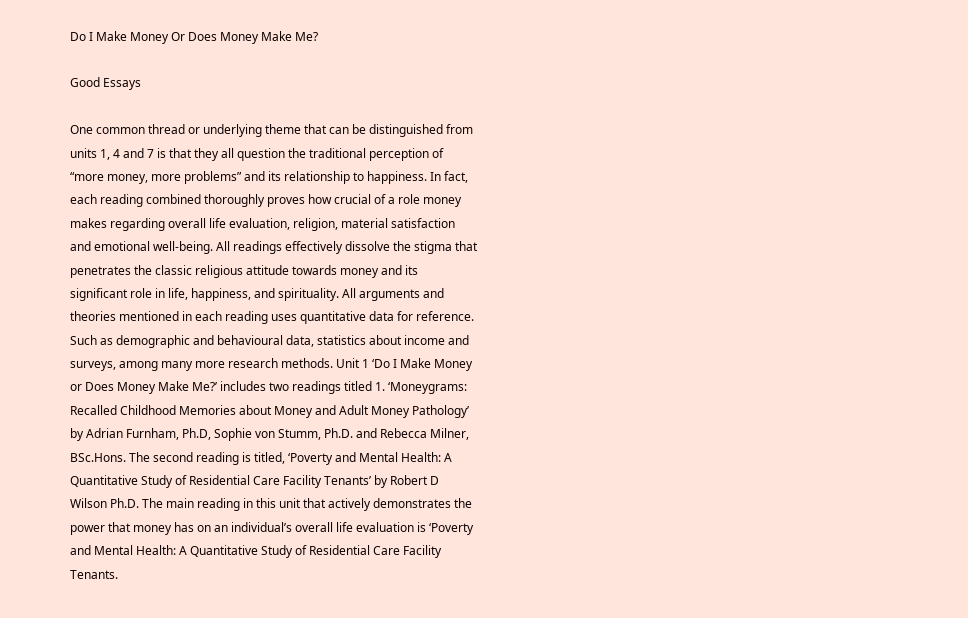Do I Make Money Or Does Money Make Me?

Good Essays

One common thread or underlying theme that can be distinguished from units 1, 4 and 7 is that they all question the traditional perception of “more money, more problems” and its relationship to happiness. In fact, each reading combined thoroughly proves how crucial of a role money makes regarding overall life evaluation, religion, material satisfaction and emotional well-being. All readings effectively dissolve the stigma that penetrates the classic religious attitude towards money and its significant role in life, happiness, and spirituality. All arguments and theories mentioned in each reading uses quantitative data for reference. Such as demographic and behavioural data, statistics about income and surveys, among many more research methods. Unit 1 ‘Do I Make Money or Does Money Make Me?’ includes two readings titled 1. ‘Moneygrams: Recalled Childhood Memories about Money and Adult Money Pathology’ by Adrian Furnham, Ph.D, Sophie von Stumm, Ph.D. and Rebecca Milner, BSc.Hons. The second reading is titled, ‘Poverty and Mental Health: A Quantitative Study of Residential Care Facility Tenants’ by Robert D Wilson Ph.D. The main reading in this unit that actively demonstrates the power that money has on an individual’s overall life evaluation is ‘Poverty and Mental Health: A Quantitative Study of Residential Care Facility Tenants.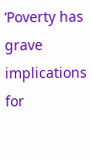‘Poverty has grave implications for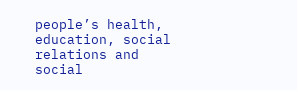people’s health, education, social relations and social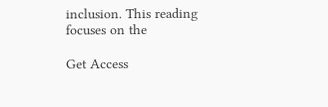inclusion. This reading focuses on the

Get Access